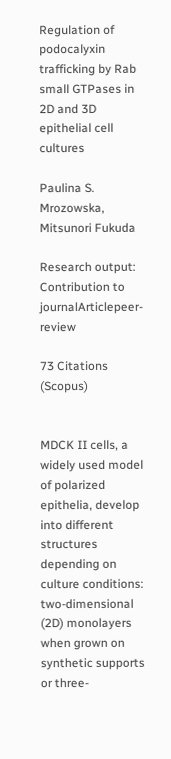Regulation of podocalyxin trafficking by Rab small GTPases in 2D and 3D epithelial cell cultures

Paulina S. Mrozowska, Mitsunori Fukuda

Research output: Contribution to journalArticlepeer-review

73 Citations (Scopus)


MDCK II cells, a widely used model of polarized epithelia, develop into different structures depending on culture conditions: two-dimensional (2D) monolayers when grown on synthetic supports or three-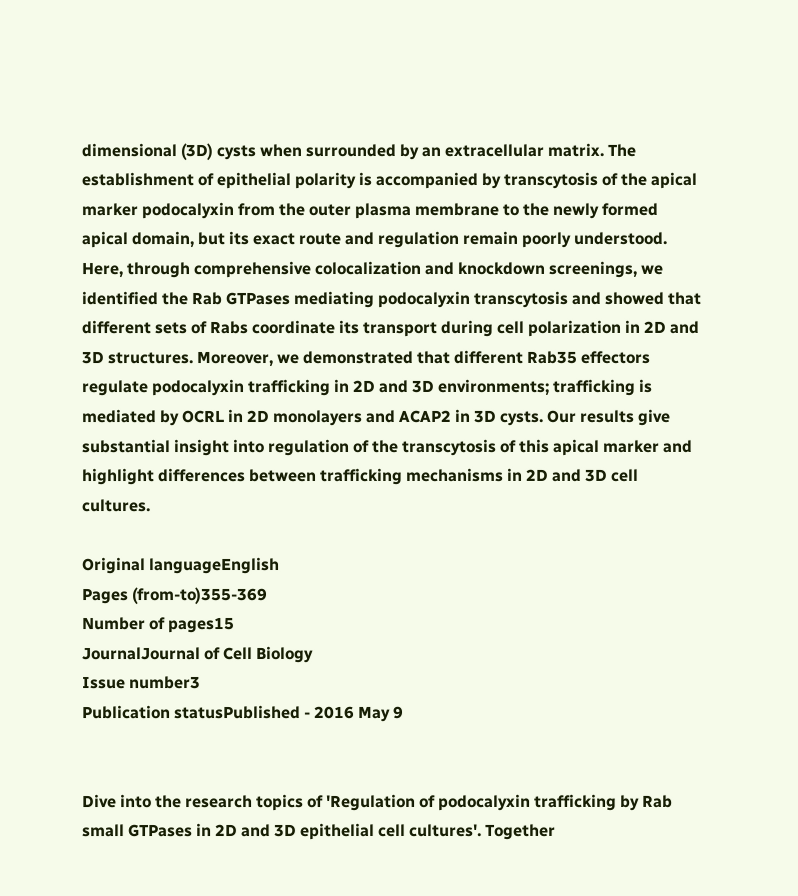dimensional (3D) cysts when surrounded by an extracellular matrix. The establishment of epithelial polarity is accompanied by transcytosis of the apical marker podocalyxin from the outer plasma membrane to the newly formed apical domain, but its exact route and regulation remain poorly understood. Here, through comprehensive colocalization and knockdown screenings, we identified the Rab GTPases mediating podocalyxin transcytosis and showed that different sets of Rabs coordinate its transport during cell polarization in 2D and 3D structures. Moreover, we demonstrated that different Rab35 effectors regulate podocalyxin trafficking in 2D and 3D environments; trafficking is mediated by OCRL in 2D monolayers and ACAP2 in 3D cysts. Our results give substantial insight into regulation of the transcytosis of this apical marker and highlight differences between trafficking mechanisms in 2D and 3D cell cultures.

Original languageEnglish
Pages (from-to)355-369
Number of pages15
JournalJournal of Cell Biology
Issue number3
Publication statusPublished - 2016 May 9


Dive into the research topics of 'Regulation of podocalyxin trafficking by Rab small GTPases in 2D and 3D epithelial cell cultures'. Together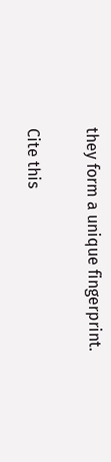they form a unique fingerprint.

Cite this